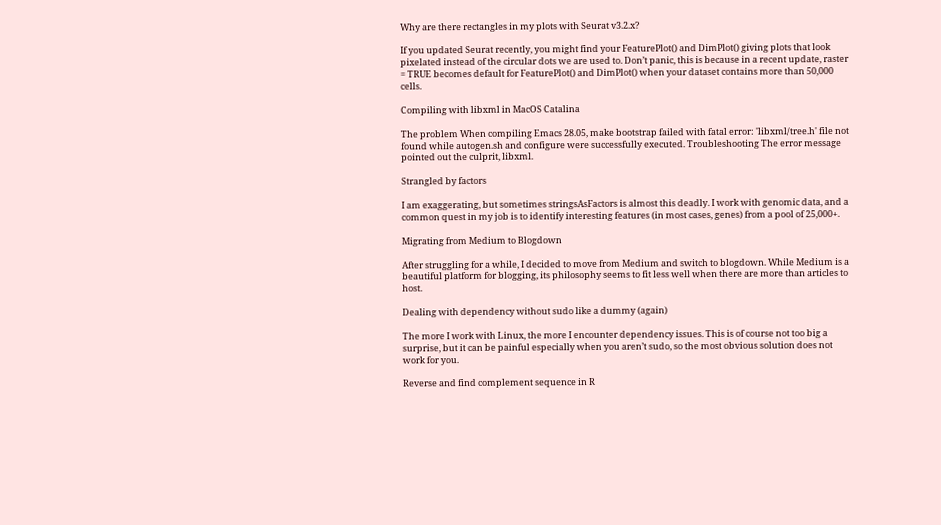Why are there rectangles in my plots with Seurat v3.2.x?

If you updated Seurat recently, you might find your FeaturePlot() and DimPlot() giving plots that look pixelated instead of the circular dots we are used to. Don’t panic, this is because in a recent update, raster = TRUE becomes default for FeaturePlot() and DimPlot() when your dataset contains more than 50,000 cells.

Compiling with libxml in MacOS Catalina

The problem When compiling Emacs 28.05, make bootstrap failed with fatal error: 'libxml/tree.h' file not found while autogen.sh and configure were successfully executed. Troubleshooting The error message pointed out the culprit, libxml.

Strangled by factors

I am exaggerating, but sometimes stringsAsFactors is almost this deadly. I work with genomic data, and a common quest in my job is to identify interesting features (in most cases, genes) from a pool of 25,000+.

Migrating from Medium to Blogdown

After struggling for a while, I decided to move from Medium and switch to blogdown. While Medium is a beautiful platform for blogging, its philosophy seems to fit less well when there are more than articles to host.

Dealing with dependency without sudo like a dummy (again)

The more I work with Linux, the more I encounter dependency issues. This is of course not too big a surprise, but it can be painful especially when you aren’t sudo, so the most obvious solution does not work for you.

Reverse and find complement sequence in R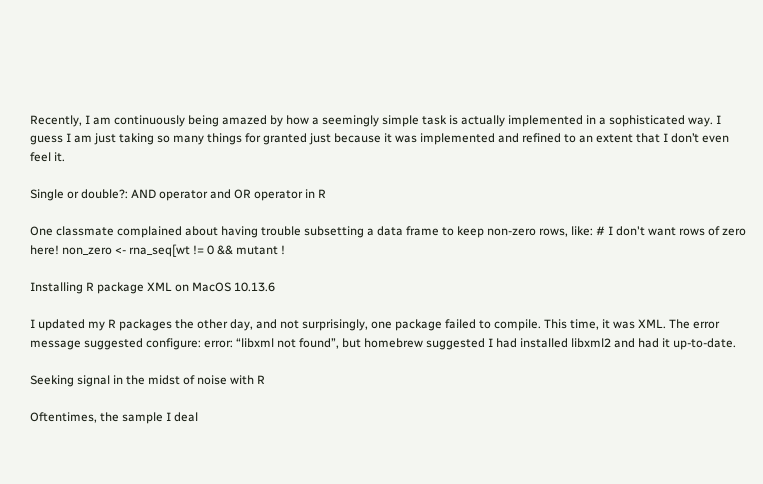Recently, I am continuously being amazed by how a seemingly simple task is actually implemented in a sophisticated way. I guess I am just taking so many things for granted just because it was implemented and refined to an extent that I don’t even feel it.

Single or double?: AND operator and OR operator in R

One classmate complained about having trouble subsetting a data frame to keep non-zero rows, like: # I don't want rows of zero here! non_zero <- rna_seq[wt != 0 && mutant !

Installing R package XML on MacOS 10.13.6

I updated my R packages the other day, and not surprisingly, one package failed to compile. This time, it was XML. The error message suggested configure: error: “libxml not found”, but homebrew suggested I had installed libxml2 and had it up-to-date.

Seeking signal in the midst of noise with R

Oftentimes, the sample I deal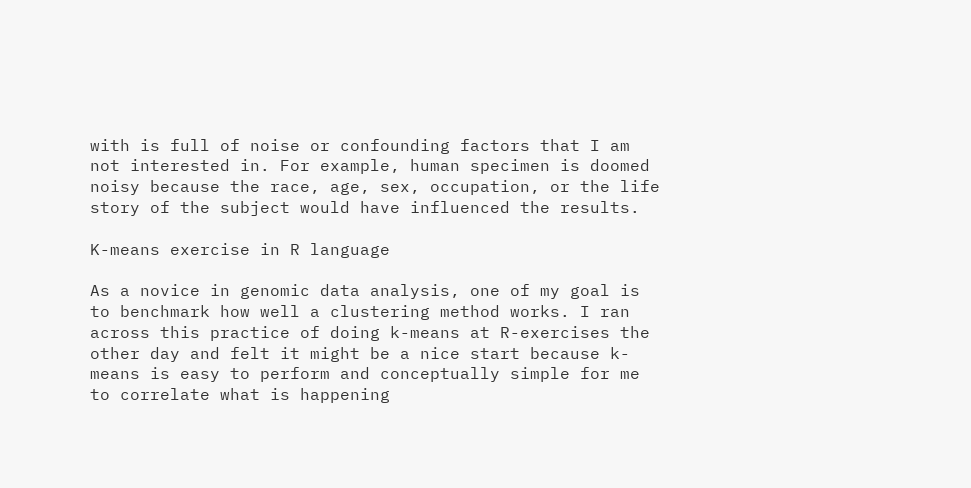with is full of noise or confounding factors that I am not interested in. For example, human specimen is doomed noisy because the race, age, sex, occupation, or the life story of the subject would have influenced the results.

K-means exercise in R language

As a novice in genomic data analysis, one of my goal is to benchmark how well a clustering method works. I ran across this practice of doing k-means at R-exercises the other day and felt it might be a nice start because k-means is easy to perform and conceptually simple for me to correlate what is happening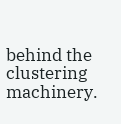behind the clustering machinery.